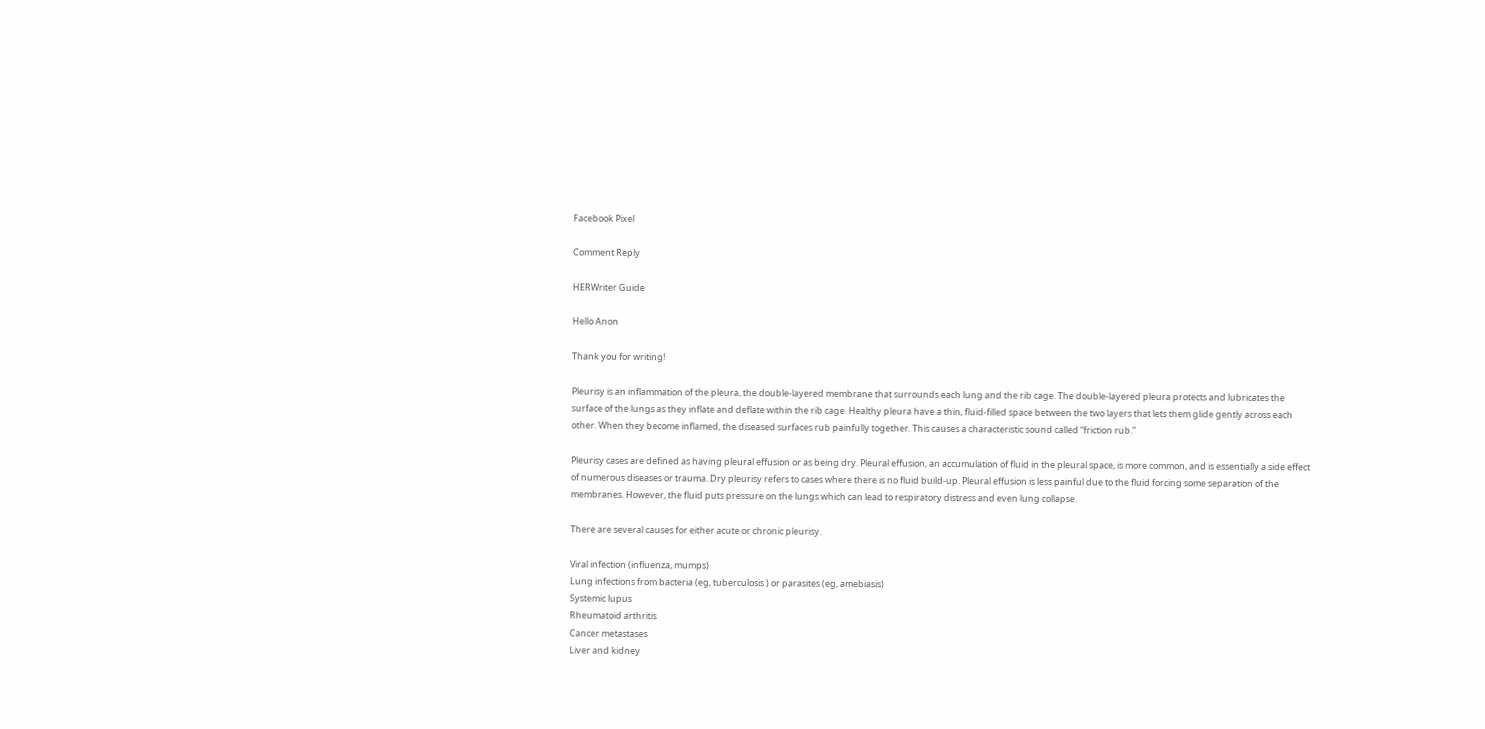Facebook Pixel

Comment Reply

HERWriter Guide

Hello Anon

Thank you for writing!

Pleurisy is an inflammation of the pleura, the double-layered membrane that surrounds each lung and the rib cage. The double-layered pleura protects and lubricates the surface of the lungs as they inflate and deflate within the rib cage. Healthy pleura have a thin, fluid-filled space between the two layers that lets them glide gently across each other. When they become inflamed, the diseased surfaces rub painfully together. This causes a characteristic sound called “friction rub.”

Pleurisy cases are defined as having pleural effusion or as being dry. Pleural effusion, an accumulation of fluid in the pleural space, is more common, and is essentially a side effect of numerous diseases or trauma. Dry pleurisy refers to cases where there is no fluid build-up. Pleural effusion is less painful due to the fluid forcing some separation of the membranes. However, the fluid puts pressure on the lungs which can lead to respiratory distress and even lung collapse.

There are several causes for either acute or chronic pleurisy.

Viral infection (influenza, mumps)
Lung infections from bacteria (eg, tuberculosis ) or parasites (eg, amebiasis)
Systemic lupus
Rheumatoid arthritis
Cancer metastases
Liver and kidney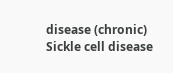disease (chronic)
Sickle cell disease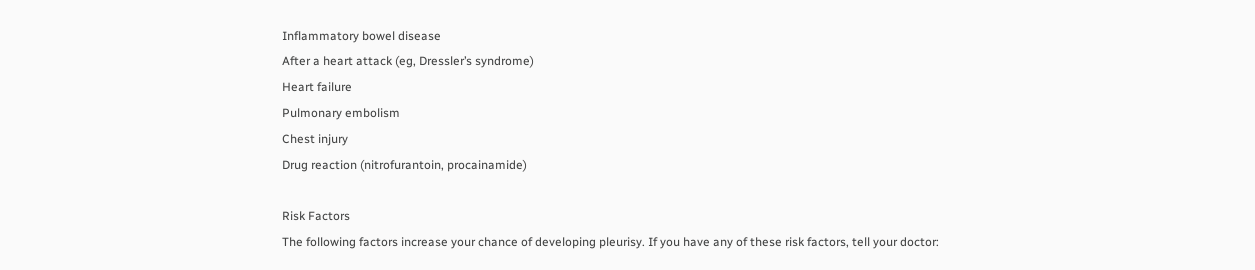Inflammatory bowel disease
After a heart attack (eg, Dressler’s syndrome)
Heart failure
Pulmonary embolism
Chest injury
Drug reaction (nitrofurantoin, procainamide)

Risk Factors
The following factors increase your chance of developing pleurisy. If you have any of these risk factors, tell your doctor: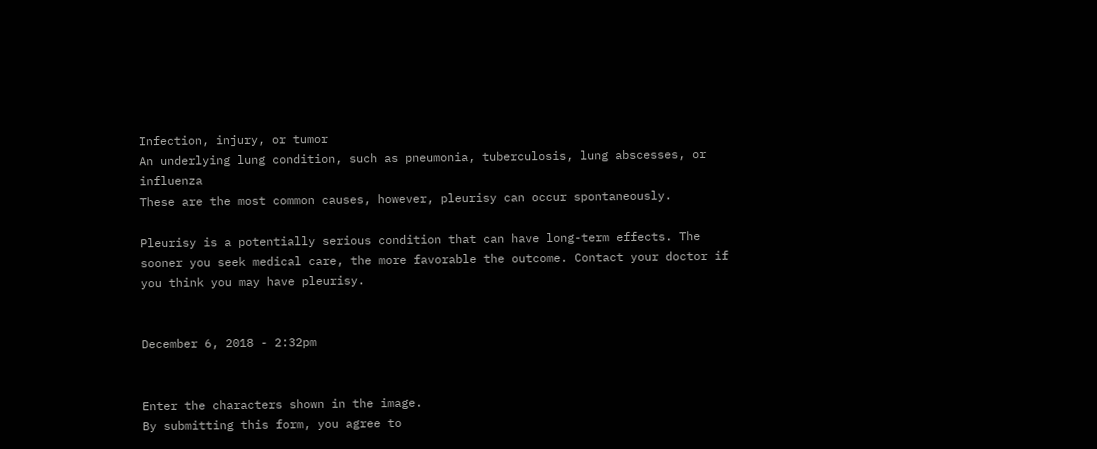Infection, injury, or tumor
An underlying lung condition, such as pneumonia, tuberculosis, lung abscesses, or influenza
These are the most common causes, however, pleurisy can occur spontaneously.

Pleurisy is a potentially serious condition that can have long-term effects. The sooner you seek medical care, the more favorable the outcome. Contact your doctor if you think you may have pleurisy.


December 6, 2018 - 2:32pm


Enter the characters shown in the image.
By submitting this form, you agree to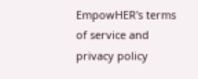EmpowHER's terms of service and privacy policy